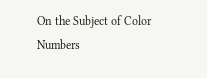On the Subject of Color Numbers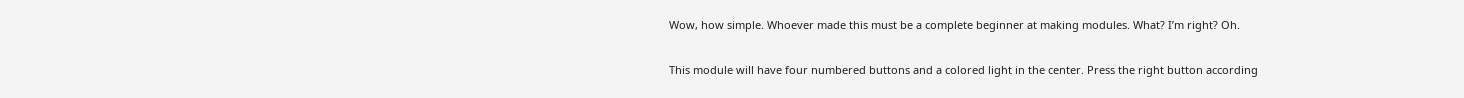Wow, how simple. Whoever made this must be a complete beginner at making modules. What? I’m right? Oh.

This module will have four numbered buttons and a colored light in the center. Press the right button according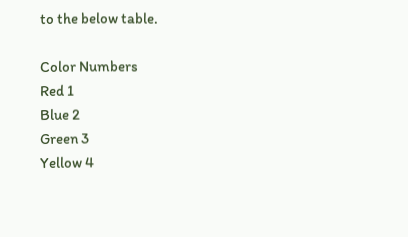to the below table.

Color Numbers
Red 1
Blue 2
Green 3
Yellow 4